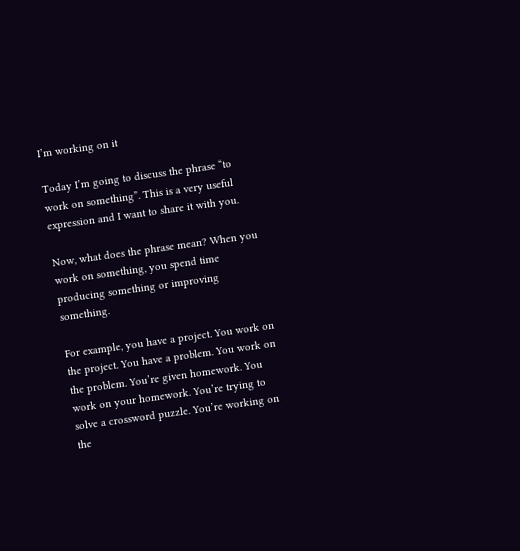I’m working on it

Today I’m going to discuss the phrase “to work on something”. This is a very useful expression and I want to share it with you.

Now, what does the phrase mean? When you work on something, you spend time producing something or improving something.

For example, you have a project. You work on the project. You have a problem. You work on the problem. You’re given homework. You work on your homework. You’re trying to solve a crossword puzzle. You’re working on the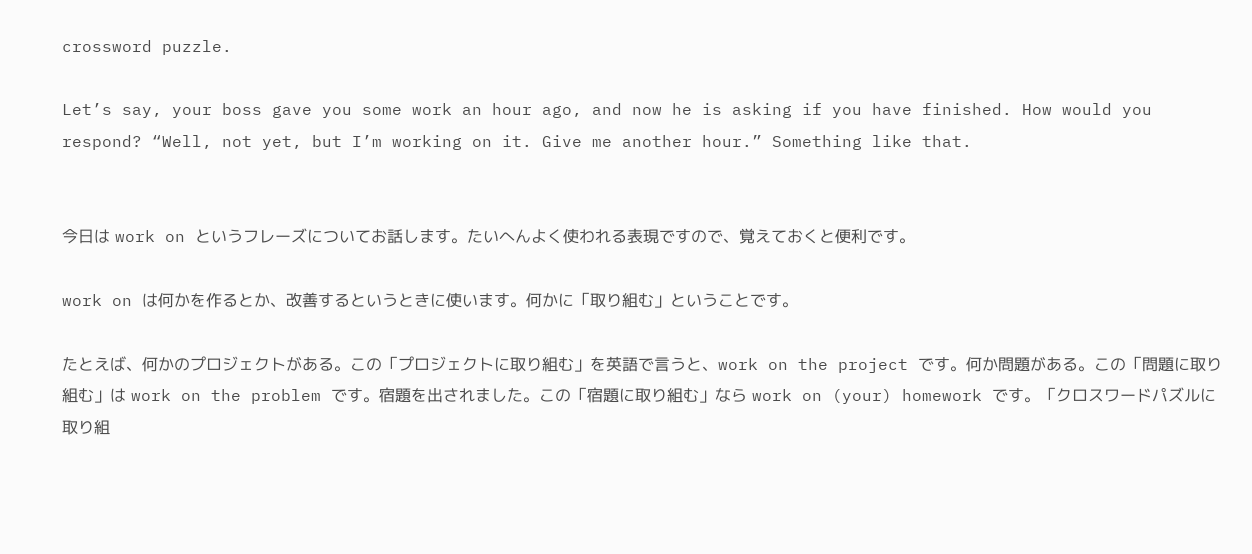crossword puzzle.

Let’s say, your boss gave you some work an hour ago, and now he is asking if you have finished. How would you respond? “Well, not yet, but I’m working on it. Give me another hour.” Something like that.


今日は work on というフレーズについてお話します。たいへんよく使われる表現ですので、覚えておくと便利です。

work on は何かを作るとか、改善するというときに使います。何かに「取り組む」ということです。

たとえば、何かのプロジェクトがある。この「プロジェクトに取り組む」を英語で言うと、work on the project です。何か問題がある。この「問題に取り組む」は work on the problem です。宿題を出されました。この「宿題に取り組む」なら work on (your) homework です。「クロスワードパズルに取り組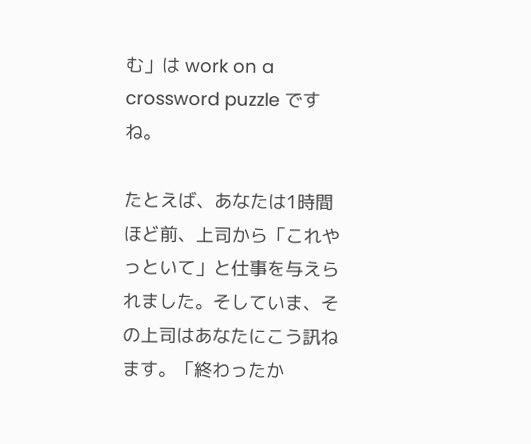む」は work on a crossword puzzle ですね。

たとえば、あなたは1時間ほど前、上司から「これやっといて」と仕事を与えられました。そしていま、その上司はあなたにこう訊ねます。「終わったか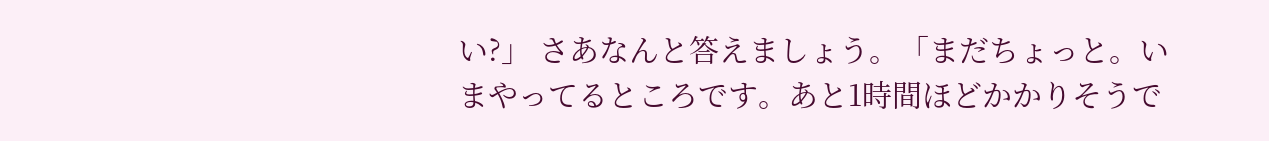い?」 さあなんと答えましょう。「まだちょっと。いまやってるところです。あと1時間ほどかかりそうで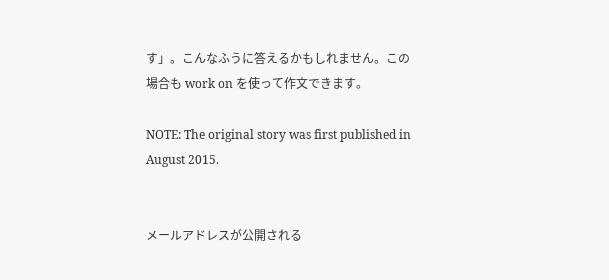す」。こんなふうに答えるかもしれません。この場合も work on を使って作文できます。

NOTE: The original story was first published in August 2015.


メールアドレスが公開される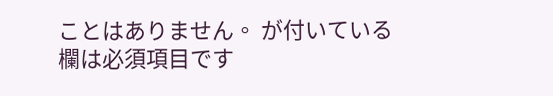ことはありません。 が付いている欄は必須項目です